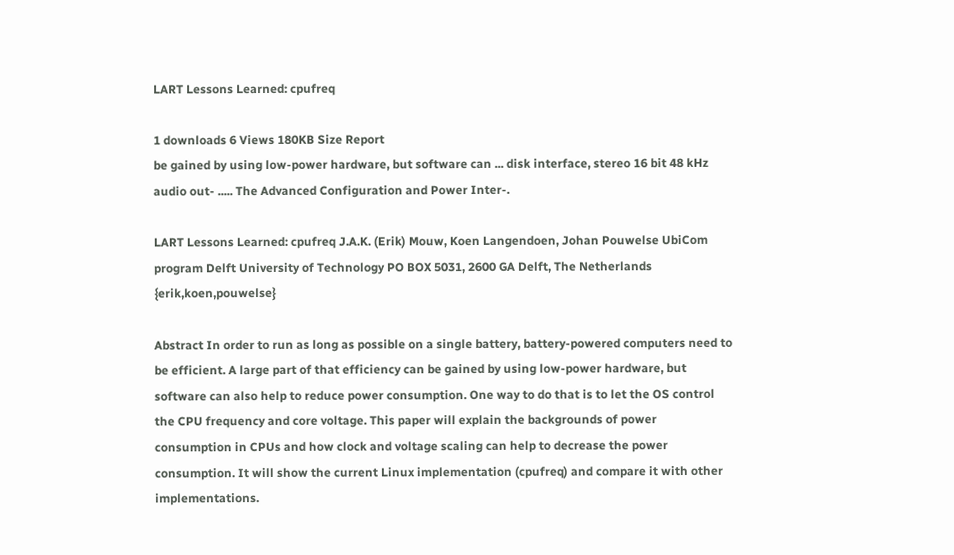LART Lessons Learned: cpufreq

1 downloads 6 Views 180KB Size Report
be gained by using low-power hardware, but software can ... disk interface, stereo 16 bit 48 kHz audio out- ..... The Advanced Configuration and Power Inter-.

LART Lessons Learned: cpufreq J.A.K. (Erik) Mouw, Koen Langendoen, Johan Pouwelse UbiCom program Delft University of Technology PO BOX 5031, 2600 GA Delft, The Netherlands {erik,koen,pouwelse}

Abstract In order to run as long as possible on a single battery, battery-powered computers need to be efficient. A large part of that efficiency can be gained by using low-power hardware, but software can also help to reduce power consumption. One way to do that is to let the OS control the CPU frequency and core voltage. This paper will explain the backgrounds of power consumption in CPUs and how clock and voltage scaling can help to decrease the power consumption. It will show the current Linux implementation (cpufreq) and compare it with other implementations.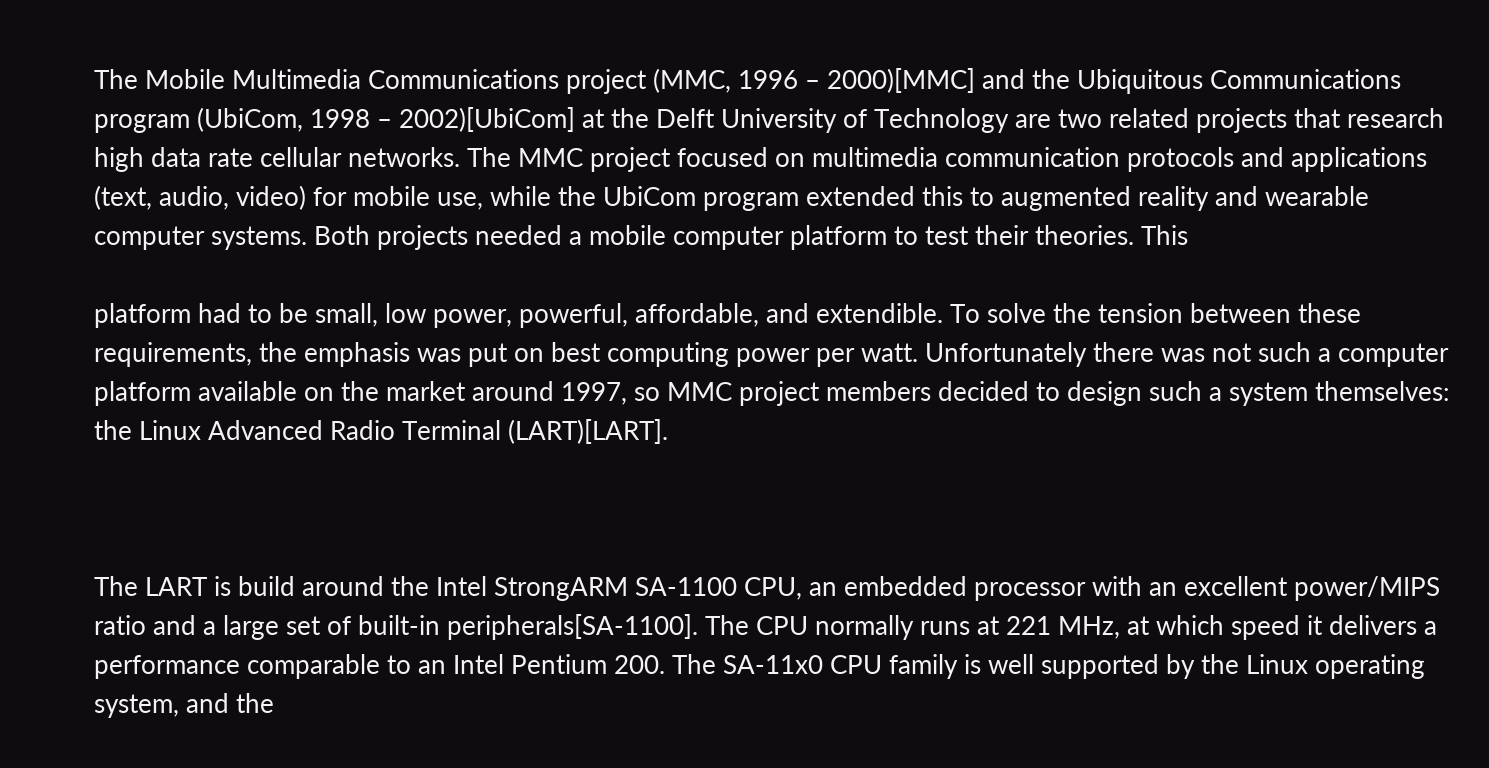The Mobile Multimedia Communications project (MMC, 1996 – 2000)[MMC] and the Ubiquitous Communications program (UbiCom, 1998 – 2002)[UbiCom] at the Delft University of Technology are two related projects that research high data rate cellular networks. The MMC project focused on multimedia communication protocols and applications (text, audio, video) for mobile use, while the UbiCom program extended this to augmented reality and wearable computer systems. Both projects needed a mobile computer platform to test their theories. This

platform had to be small, low power, powerful, affordable, and extendible. To solve the tension between these requirements, the emphasis was put on best computing power per watt. Unfortunately there was not such a computer platform available on the market around 1997, so MMC project members decided to design such a system themselves: the Linux Advanced Radio Terminal (LART)[LART].



The LART is build around the Intel StrongARM SA-1100 CPU, an embedded processor with an excellent power/MIPS ratio and a large set of built-in peripherals[SA-1100]. The CPU normally runs at 221 MHz, at which speed it delivers a performance comparable to an Intel Pentium 200. The SA-11x0 CPU family is well supported by the Linux operating system, and the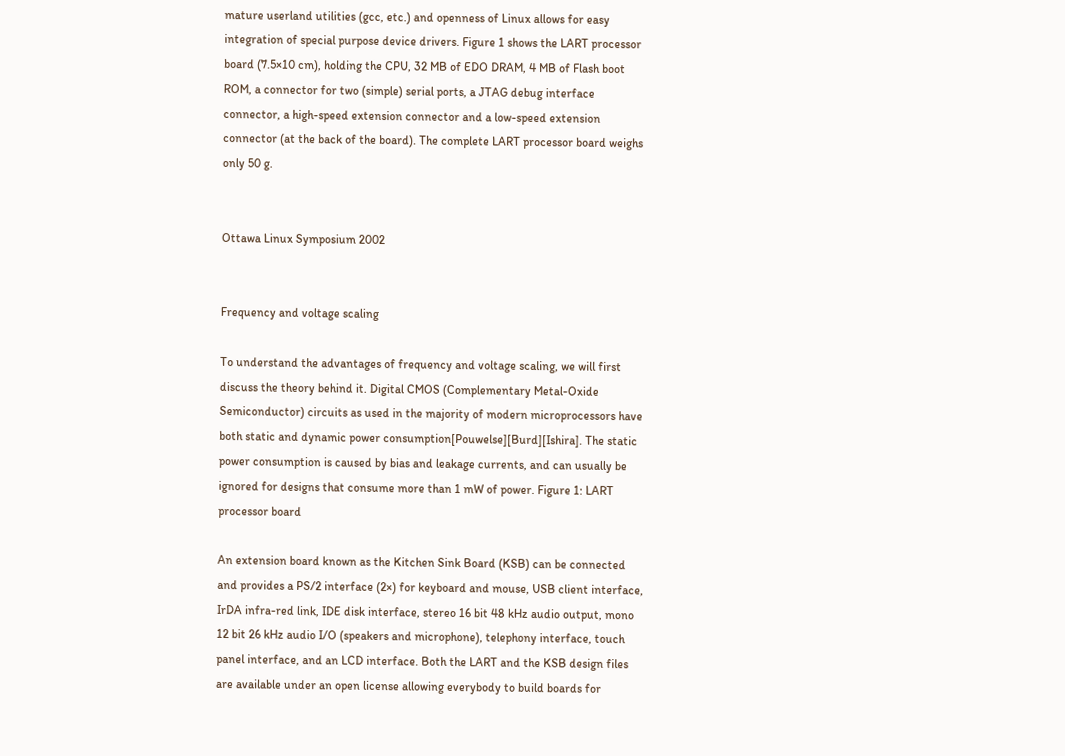mature userland utilities (gcc, etc.) and openness of Linux allows for easy integration of special purpose device drivers. Figure 1 shows the LART processor board (7.5×10 cm), holding the CPU, 32 MB of EDO DRAM, 4 MB of Flash boot ROM, a connector for two (simple) serial ports, a JTAG debug interface connector, a high-speed extension connector and a low-speed extension connector (at the back of the board). The complete LART processor board weighs only 50 g.


Ottawa Linux Symposium 2002


Frequency and voltage scaling

To understand the advantages of frequency and voltage scaling, we will first discuss the theory behind it. Digital CMOS (Complementary Metal-Oxide Semiconductor) circuits as used in the majority of modern microprocessors have both static and dynamic power consumption[Pouwelse][Burd][Ishira]. The static power consumption is caused by bias and leakage currents, and can usually be ignored for designs that consume more than 1 mW of power. Figure 1: LART processor board

An extension board known as the Kitchen Sink Board (KSB) can be connected and provides a PS/2 interface (2×) for keyboard and mouse, USB client interface, IrDA infra-red link, IDE disk interface, stereo 16 bit 48 kHz audio output, mono 12 bit 26 kHz audio I/O (speakers and microphone), telephony interface, touch panel interface, and an LCD interface. Both the LART and the KSB design files are available under an open license allowing everybody to build boards for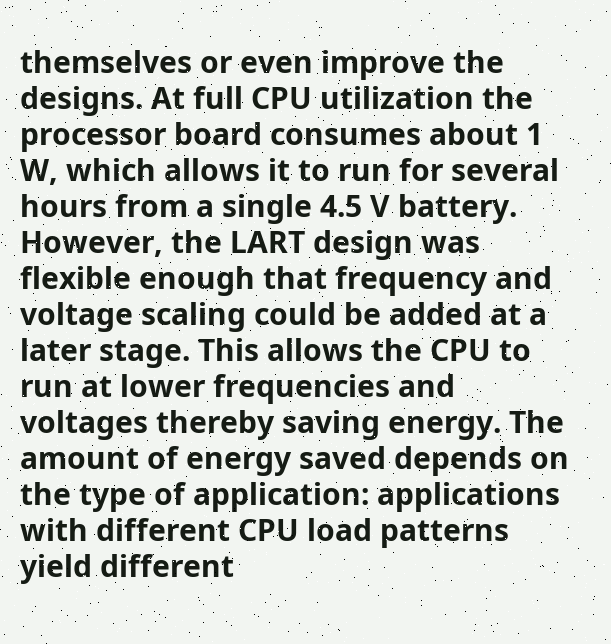themselves or even improve the designs. At full CPU utilization the processor board consumes about 1 W, which allows it to run for several hours from a single 4.5 V battery. However, the LART design was flexible enough that frequency and voltage scaling could be added at a later stage. This allows the CPU to run at lower frequencies and voltages thereby saving energy. The amount of energy saved depends on the type of application: applications with different CPU load patterns yield different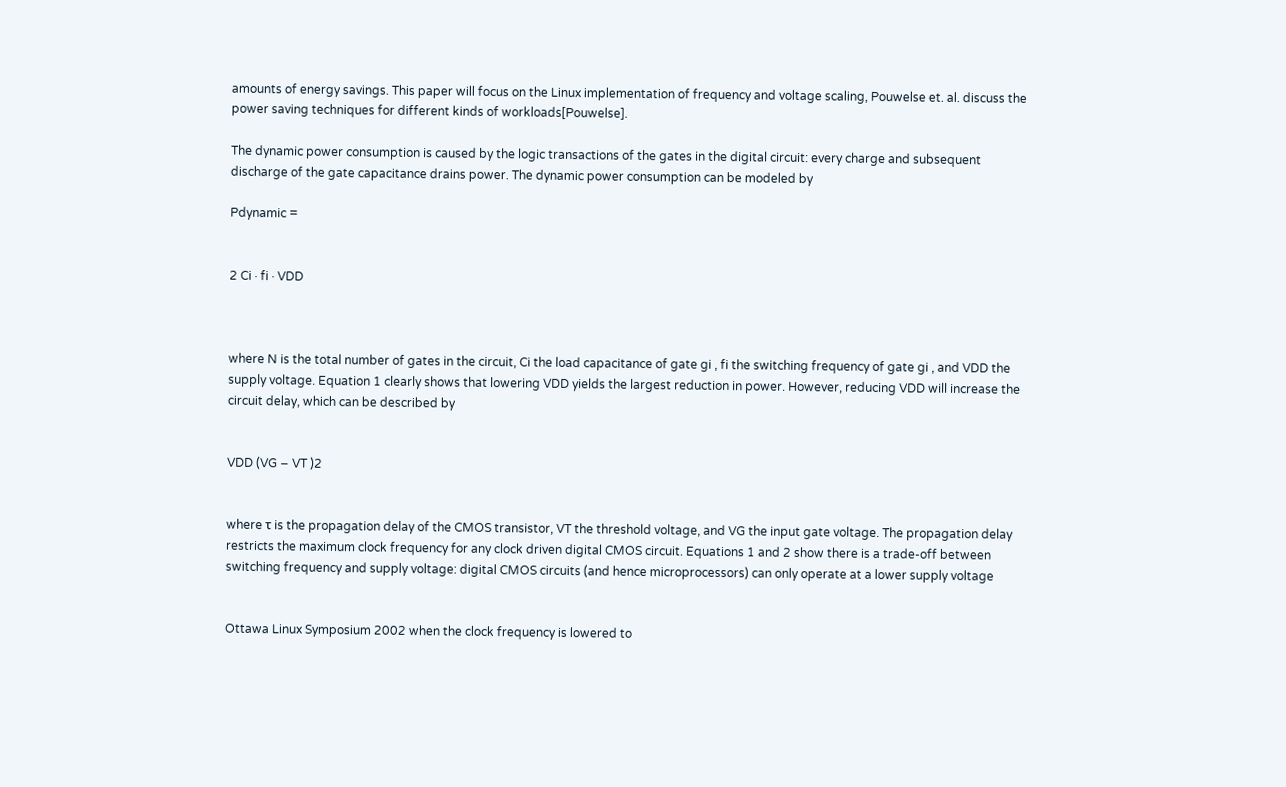amounts of energy savings. This paper will focus on the Linux implementation of frequency and voltage scaling, Pouwelse et. al. discuss the power saving techniques for different kinds of workloads[Pouwelse].

The dynamic power consumption is caused by the logic transactions of the gates in the digital circuit: every charge and subsequent discharge of the gate capacitance drains power. The dynamic power consumption can be modeled by

Pdynamic =


2 Ci · fi · VDD



where N is the total number of gates in the circuit, Ci the load capacitance of gate gi , fi the switching frequency of gate gi , and VDD the supply voltage. Equation 1 clearly shows that lowering VDD yields the largest reduction in power. However, reducing VDD will increase the circuit delay, which can be described by


VDD (VG − VT )2


where τ is the propagation delay of the CMOS transistor, VT the threshold voltage, and VG the input gate voltage. The propagation delay restricts the maximum clock frequency for any clock driven digital CMOS circuit. Equations 1 and 2 show there is a trade-off between switching frequency and supply voltage: digital CMOS circuits (and hence microprocessors) can only operate at a lower supply voltage


Ottawa Linux Symposium 2002 when the clock frequency is lowered to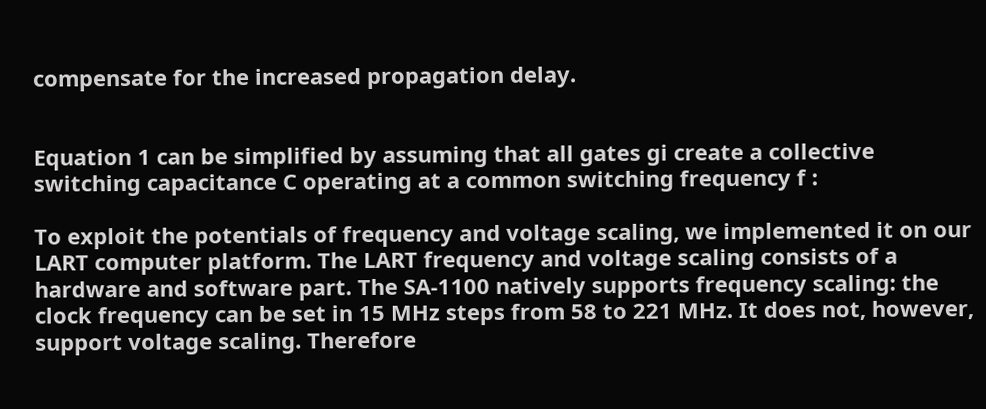compensate for the increased propagation delay.


Equation 1 can be simplified by assuming that all gates gi create a collective switching capacitance C operating at a common switching frequency f :

To exploit the potentials of frequency and voltage scaling, we implemented it on our LART computer platform. The LART frequency and voltage scaling consists of a hardware and software part. The SA-1100 natively supports frequency scaling: the clock frequency can be set in 15 MHz steps from 58 to 221 MHz. It does not, however, support voltage scaling. Therefore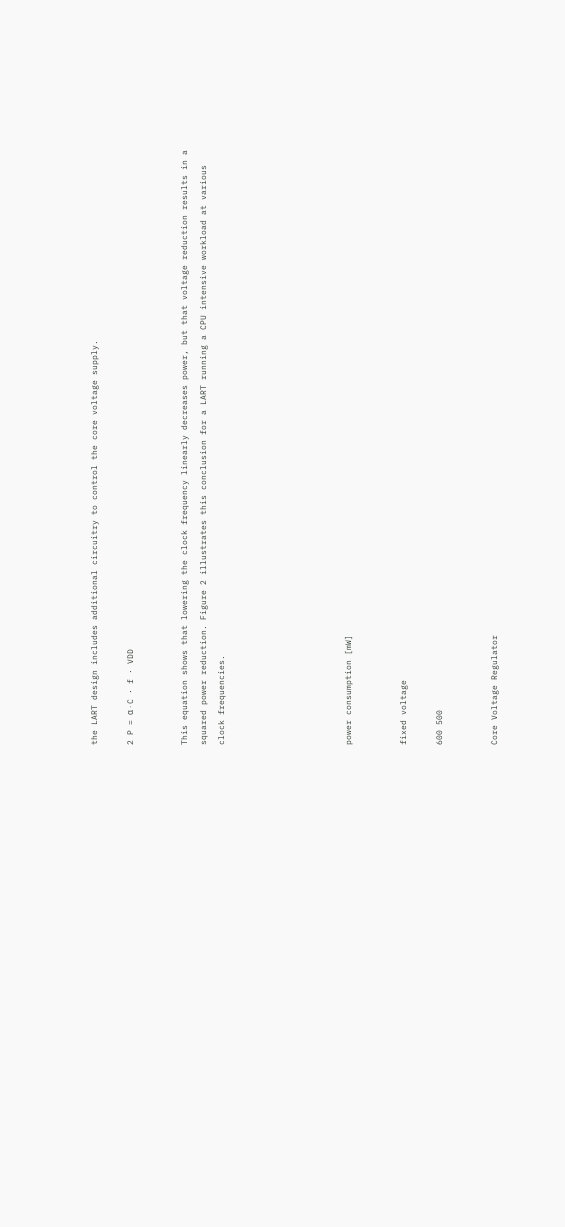the LART design includes additional circuitry to control the core voltage supply.

2 P = α · C · f · VDD


This equation shows that lowering the clock frequency linearly decreases power, but that voltage reduction results in a squared power reduction. Figure 2 illustrates this conclusion for a LART running a CPU intensive workload at various clock frequencies.






power consumption [mW]


fixed voltage

600 500


Core Voltage Regulator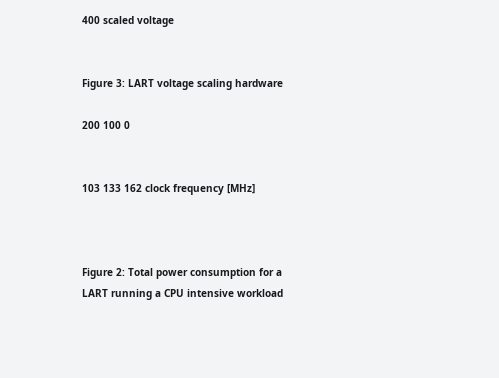400 scaled voltage


Figure 3: LART voltage scaling hardware

200 100 0


103 133 162 clock frequency [MHz]



Figure 2: Total power consumption for a LART running a CPU intensive workload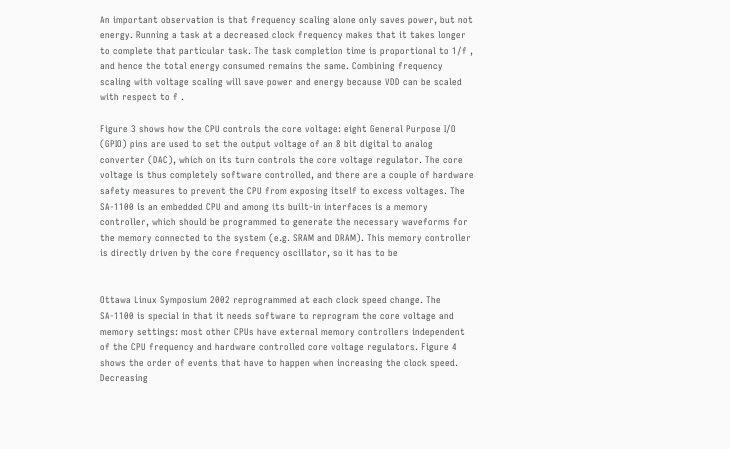An important observation is that frequency scaling alone only saves power, but not energy. Running a task at a decreased clock frequency makes that it takes longer to complete that particular task. The task completion time is proportional to 1/f , and hence the total energy consumed remains the same. Combining frequency scaling with voltage scaling will save power and energy because VDD can be scaled with respect to f .

Figure 3 shows how the CPU controls the core voltage: eight General Purpose I/O (GPIO) pins are used to set the output voltage of an 8 bit digital to analog converter (DAC), which on its turn controls the core voltage regulator. The core voltage is thus completely software controlled, and there are a couple of hardware safety measures to prevent the CPU from exposing itself to excess voltages. The SA-1100 is an embedded CPU and among its built-in interfaces is a memory controller, which should be programmed to generate the necessary waveforms for the memory connected to the system (e.g. SRAM and DRAM). This memory controller is directly driven by the core frequency oscillator, so it has to be


Ottawa Linux Symposium 2002 reprogrammed at each clock speed change. The SA-1100 is special in that it needs software to reprogram the core voltage and memory settings: most other CPUs have external memory controllers independent of the CPU frequency and hardware controlled core voltage regulators. Figure 4 shows the order of events that have to happen when increasing the clock speed. Decreasing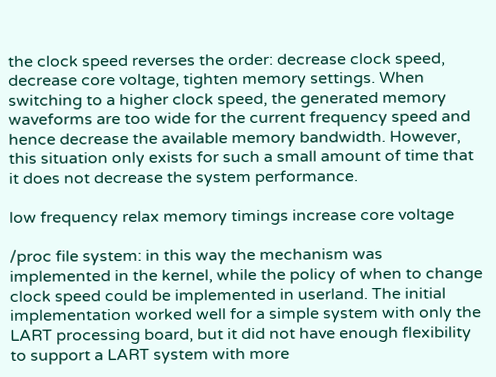the clock speed reverses the order: decrease clock speed, decrease core voltage, tighten memory settings. When switching to a higher clock speed, the generated memory waveforms are too wide for the current frequency speed and hence decrease the available memory bandwidth. However, this situation only exists for such a small amount of time that it does not decrease the system performance.

low frequency relax memory timings increase core voltage

/proc file system: in this way the mechanism was implemented in the kernel, while the policy of when to change clock speed could be implemented in userland. The initial implementation worked well for a simple system with only the LART processing board, but it did not have enough flexibility to support a LART system with more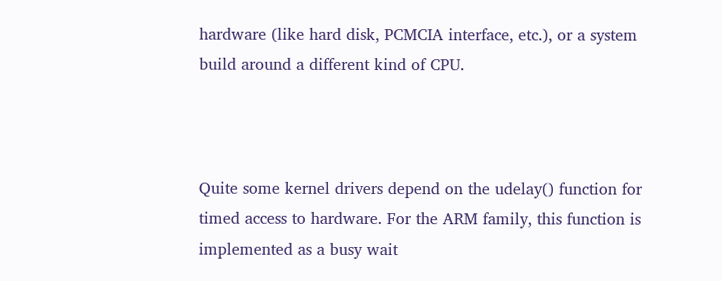hardware (like hard disk, PCMCIA interface, etc.), or a system build around a different kind of CPU.



Quite some kernel drivers depend on the udelay() function for timed access to hardware. For the ARM family, this function is implemented as a busy wait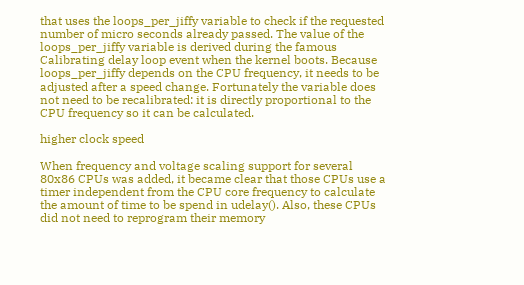that uses the loops_per_jiffy variable to check if the requested number of micro seconds already passed. The value of the loops_per_jiffy variable is derived during the famous Calibrating delay loop event when the kernel boots. Because loops_per_jiffy depends on the CPU frequency, it needs to be adjusted after a speed change. Fortunately the variable does not need to be recalibrated: it is directly proportional to the CPU frequency so it can be calculated.

higher clock speed

When frequency and voltage scaling support for several 80x86 CPUs was added, it became clear that those CPUs use a timer independent from the CPU core frequency to calculate the amount of time to be spend in udelay(). Also, these CPUs did not need to reprogram their memory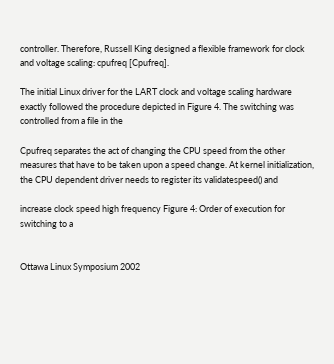controller. Therefore, Russell King designed a flexible framework for clock and voltage scaling: cpufreq [Cpufreq].

The initial Linux driver for the LART clock and voltage scaling hardware exactly followed the procedure depicted in Figure 4. The switching was controlled from a file in the

Cpufreq separates the act of changing the CPU speed from the other measures that have to be taken upon a speed change. At kernel initialization, the CPU dependent driver needs to register its validatespeed() and

increase clock speed high frequency Figure 4: Order of execution for switching to a


Ottawa Linux Symposium 2002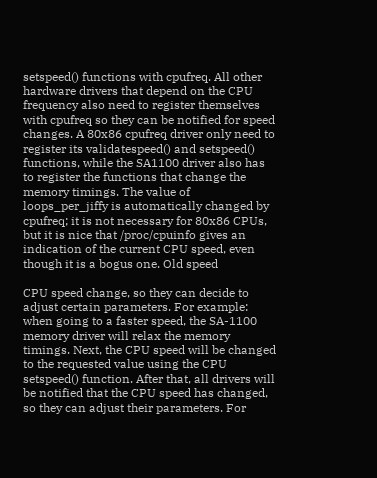setspeed() functions with cpufreq. All other hardware drivers that depend on the CPU frequency also need to register themselves with cpufreq so they can be notified for speed changes. A 80x86 cpufreq driver only need to register its validatespeed() and setspeed() functions, while the SA1100 driver also has to register the functions that change the memory timings. The value of loops_per_jiffy is automatically changed by cpufreq; it is not necessary for 80x86 CPUs, but it is nice that /proc/cpuinfo gives an indication of the current CPU speed, even though it is a bogus one. Old speed

CPU speed change, so they can decide to adjust certain parameters. For example: when going to a faster speed, the SA-1100 memory driver will relax the memory timings. Next, the CPU speed will be changed to the requested value using the CPU setspeed() function. After that, all drivers will be notified that the CPU speed has changed, so they can adjust their parameters. For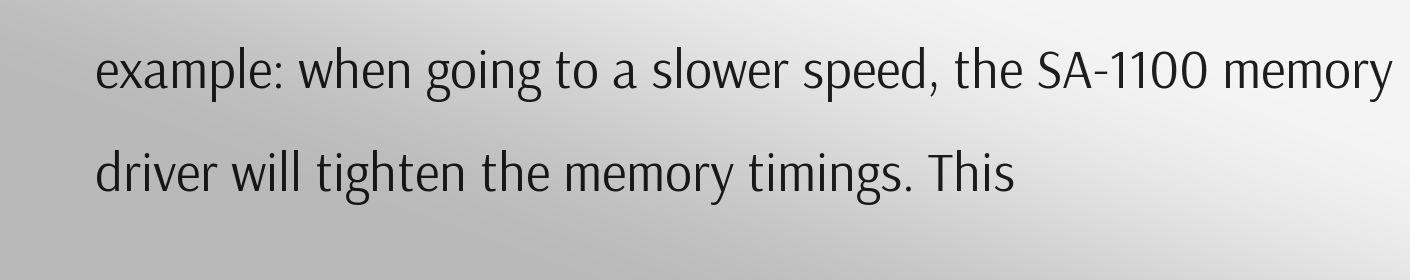example: when going to a slower speed, the SA-1100 memory driver will tighten the memory timings. This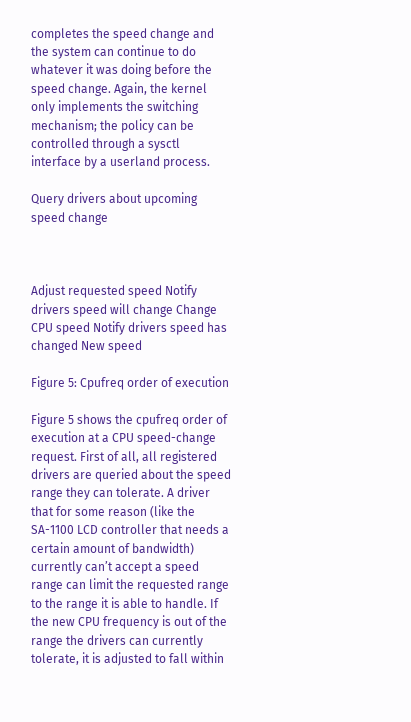completes the speed change and the system can continue to do whatever it was doing before the speed change. Again, the kernel only implements the switching mechanism; the policy can be controlled through a sysctl interface by a userland process.

Query drivers about upcoming speed change



Adjust requested speed Notify drivers speed will change Change CPU speed Notify drivers speed has changed New speed

Figure 5: Cpufreq order of execution

Figure 5 shows the cpufreq order of execution at a CPU speed-change request. First of all, all registered drivers are queried about the speed range they can tolerate. A driver that for some reason (like the SA-1100 LCD controller that needs a certain amount of bandwidth) currently can’t accept a speed range can limit the requested range to the range it is able to handle. If the new CPU frequency is out of the range the drivers can currently tolerate, it is adjusted to fall within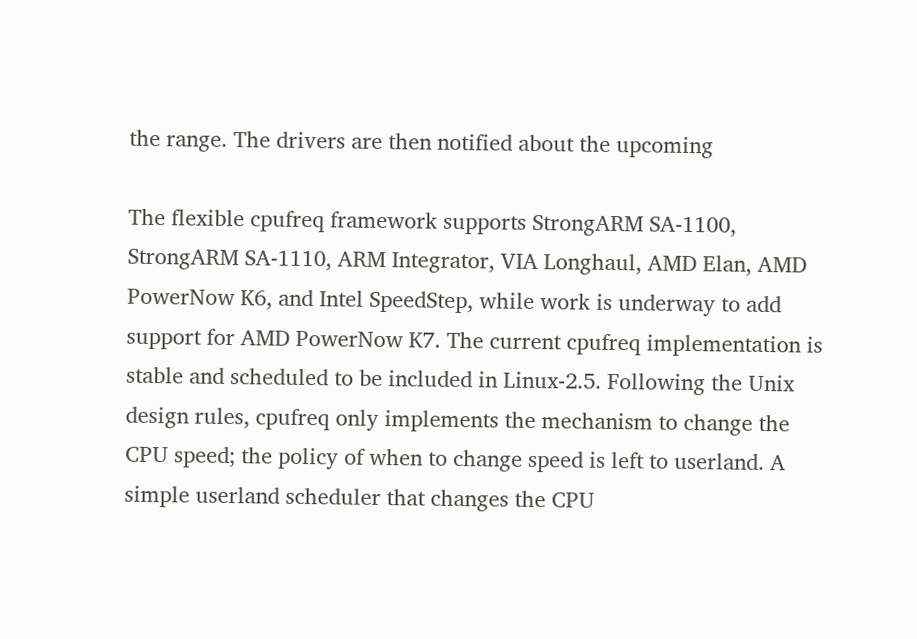the range. The drivers are then notified about the upcoming

The flexible cpufreq framework supports StrongARM SA-1100, StrongARM SA-1110, ARM Integrator, VIA Longhaul, AMD Elan, AMD PowerNow K6, and Intel SpeedStep, while work is underway to add support for AMD PowerNow K7. The current cpufreq implementation is stable and scheduled to be included in Linux-2.5. Following the Unix design rules, cpufreq only implements the mechanism to change the CPU speed; the policy of when to change speed is left to userland. A simple userland scheduler that changes the CPU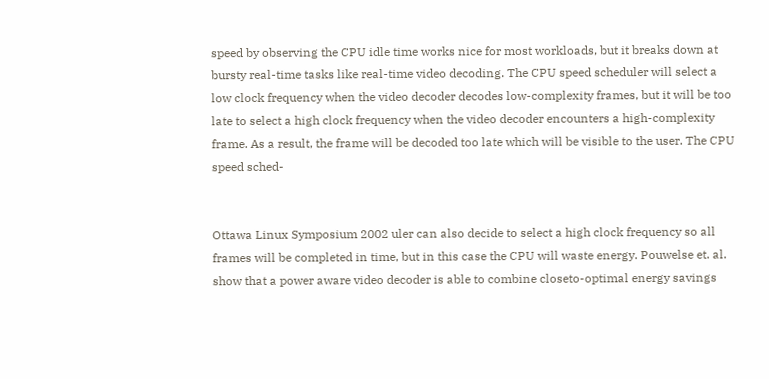speed by observing the CPU idle time works nice for most workloads, but it breaks down at bursty real-time tasks like real-time video decoding. The CPU speed scheduler will select a low clock frequency when the video decoder decodes low-complexity frames, but it will be too late to select a high clock frequency when the video decoder encounters a high-complexity frame. As a result, the frame will be decoded too late which will be visible to the user. The CPU speed sched-


Ottawa Linux Symposium 2002 uler can also decide to select a high clock frequency so all frames will be completed in time, but in this case the CPU will waste energy. Pouwelse et. al. show that a power aware video decoder is able to combine closeto-optimal energy savings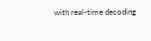with real-time decoding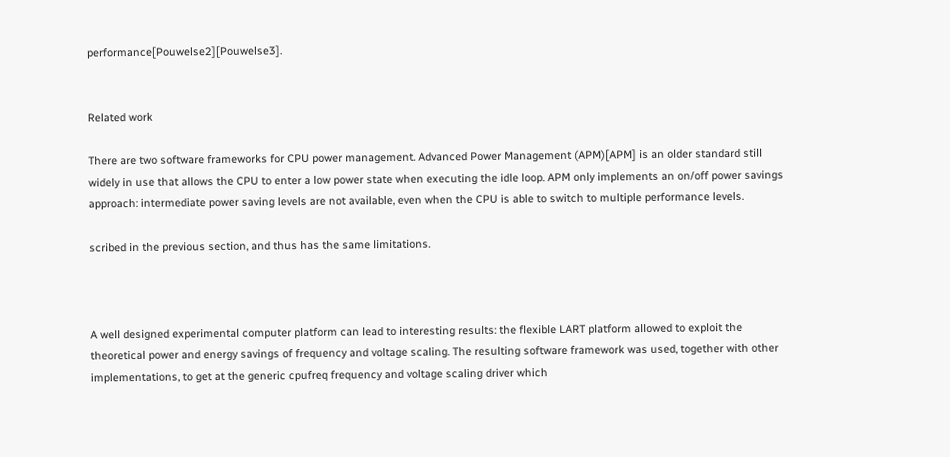performance[Pouwelse2][Pouwelse3].


Related work

There are two software frameworks for CPU power management. Advanced Power Management (APM)[APM] is an older standard still widely in use that allows the CPU to enter a low power state when executing the idle loop. APM only implements an on/off power savings approach: intermediate power saving levels are not available, even when the CPU is able to switch to multiple performance levels.

scribed in the previous section, and thus has the same limitations.



A well designed experimental computer platform can lead to interesting results: the flexible LART platform allowed to exploit the theoretical power and energy savings of frequency and voltage scaling. The resulting software framework was used, together with other implementations, to get at the generic cpufreq frequency and voltage scaling driver which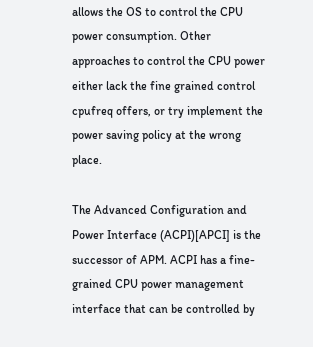allows the OS to control the CPU power consumption. Other approaches to control the CPU power either lack the fine grained control cpufreq offers, or try implement the power saving policy at the wrong place.

The Advanced Configuration and Power Interface (ACPI)[APCI] is the successor of APM. ACPI has a fine-grained CPU power management interface that can be controlled by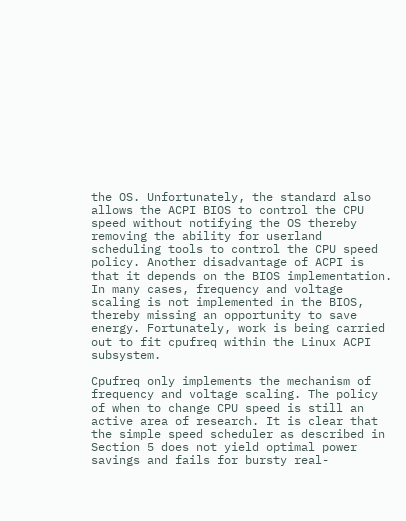the OS. Unfortunately, the standard also allows the ACPI BIOS to control the CPU speed without notifying the OS thereby removing the ability for userland scheduling tools to control the CPU speed policy. Another disadvantage of ACPI is that it depends on the BIOS implementation. In many cases, frequency and voltage scaling is not implemented in the BIOS, thereby missing an opportunity to save energy. Fortunately, work is being carried out to fit cpufreq within the Linux ACPI subsystem.

Cpufreq only implements the mechanism of frequency and voltage scaling. The policy of when to change CPU speed is still an active area of research. It is clear that the simple speed scheduler as described in Section 5 does not yield optimal power savings and fails for bursty real-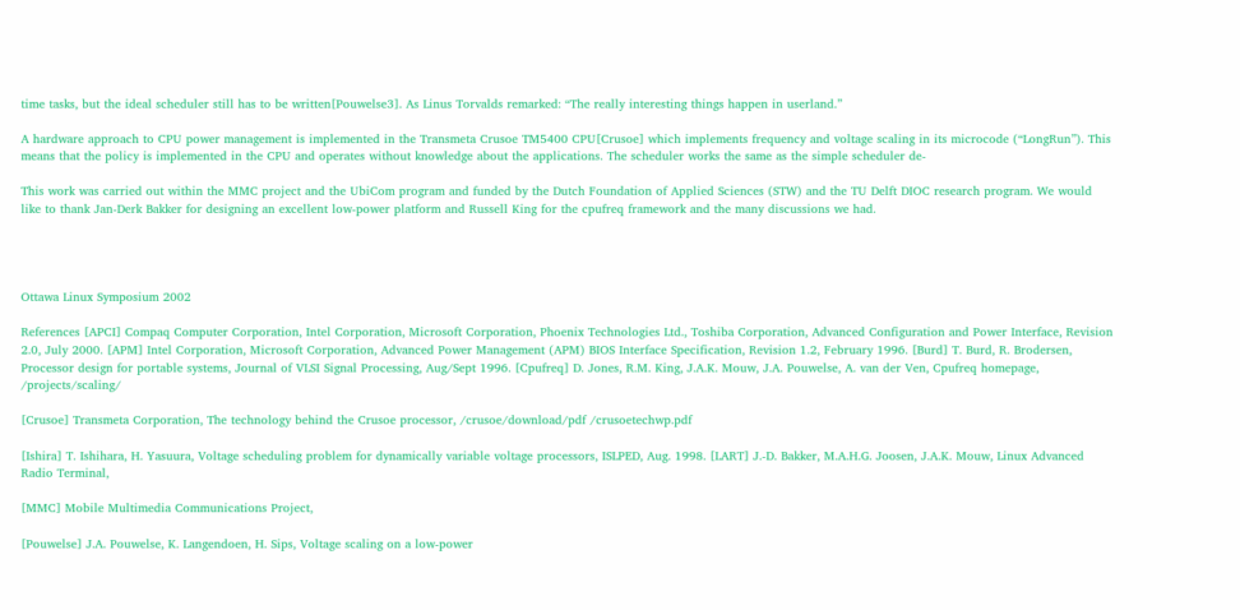time tasks, but the ideal scheduler still has to be written[Pouwelse3]. As Linus Torvalds remarked: “The really interesting things happen in userland.”

A hardware approach to CPU power management is implemented in the Transmeta Crusoe TM5400 CPU[Crusoe] which implements frequency and voltage scaling in its microcode (“LongRun”). This means that the policy is implemented in the CPU and operates without knowledge about the applications. The scheduler works the same as the simple scheduler de-

This work was carried out within the MMC project and the UbiCom program and funded by the Dutch Foundation of Applied Sciences (STW) and the TU Delft DIOC research program. We would like to thank Jan-Derk Bakker for designing an excellent low-power platform and Russell King for the cpufreq framework and the many discussions we had.




Ottawa Linux Symposium 2002

References [APCI] Compaq Computer Corporation, Intel Corporation, Microsoft Corporation, Phoenix Technologies Ltd., Toshiba Corporation, Advanced Configuration and Power Interface, Revision 2.0, July 2000. [APM] Intel Corporation, Microsoft Corporation, Advanced Power Management (APM) BIOS Interface Specification, Revision 1.2, February 1996. [Burd] T. Burd, R. Brodersen, Processor design for portable systems, Journal of VLSI Signal Processing, Aug/Sept 1996. [Cpufreq] D. Jones, R.M. King, J.A.K. Mouw, J.A. Pouwelse, A. van der Ven, Cpufreq homepage, /projects/scaling/

[Crusoe] Transmeta Corporation, The technology behind the Crusoe processor, /crusoe/download/pdf /crusoetechwp.pdf

[Ishira] T. Ishihara, H. Yasuura, Voltage scheduling problem for dynamically variable voltage processors, ISLPED, Aug. 1998. [LART] J.-D. Bakker, M.A.H.G. Joosen, J.A.K. Mouw, Linux Advanced Radio Terminal,

[MMC] Mobile Multimedia Communications Project,

[Pouwelse] J.A. Pouwelse, K. Langendoen, H. Sips, Voltage scaling on a low-power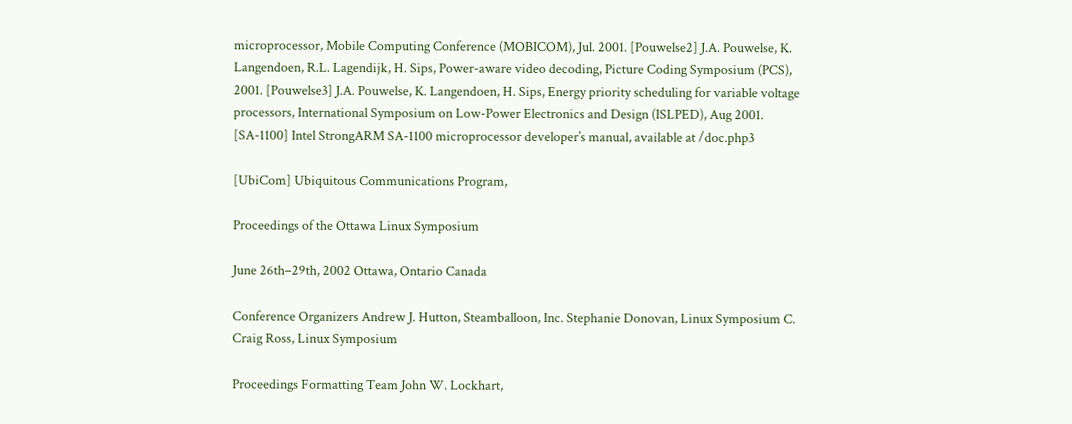microprocessor, Mobile Computing Conference (MOBICOM), Jul. 2001. [Pouwelse2] J.A. Pouwelse, K. Langendoen, R.L. Lagendijk, H. Sips, Power-aware video decoding, Picture Coding Symposium (PCS), 2001. [Pouwelse3] J.A. Pouwelse, K. Langendoen, H. Sips, Energy priority scheduling for variable voltage processors, International Symposium on Low-Power Electronics and Design (ISLPED), Aug 2001. [SA-1100] Intel StrongARM SA-1100 microprocessor developer’s manual, available at /doc.php3

[UbiCom] Ubiquitous Communications Program,

Proceedings of the Ottawa Linux Symposium

June 26th–29th, 2002 Ottawa, Ontario Canada

Conference Organizers Andrew J. Hutton, Steamballoon, Inc. Stephanie Donovan, Linux Symposium C. Craig Ross, Linux Symposium

Proceedings Formatting Team John W. Lockhart,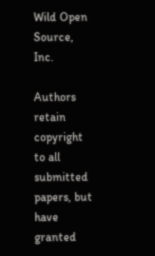Wild Open Source, Inc.

Authors retain copyright to all submitted papers, but have granted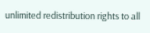unlimited redistribution rights to all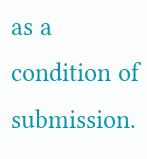as a condition of submission.